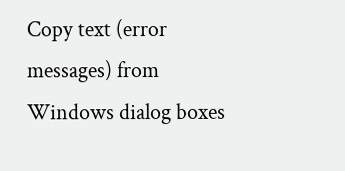Copy text (error messages) from Windows dialog boxes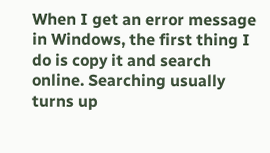When I get an error message in Windows, the first thing I do is copy it and search online. Searching usually turns up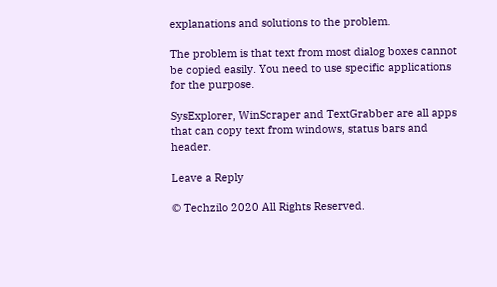explanations and solutions to the problem.

The problem is that text from most dialog boxes cannot be copied easily. You need to use specific applications for the purpose.

SysExplorer, WinScraper and TextGrabber are all apps that can copy text from windows, status bars and header.

Leave a Reply

© Techzilo 2020 All Rights Reserved.